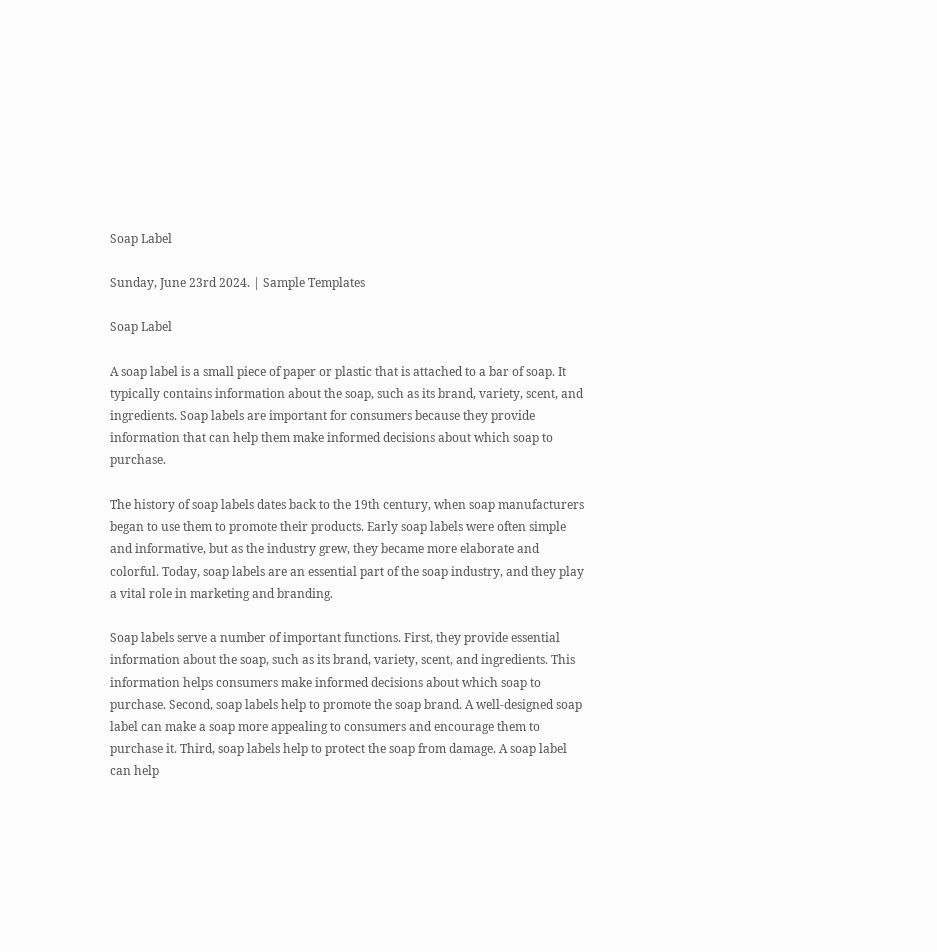Soap Label

Sunday, June 23rd 2024. | Sample Templates

Soap Label

A soap label is a small piece of paper or plastic that is attached to a bar of soap. It typically contains information about the soap, such as its brand, variety, scent, and ingredients. Soap labels are important for consumers because they provide information that can help them make informed decisions about which soap to purchase.

The history of soap labels dates back to the 19th century, when soap manufacturers began to use them to promote their products. Early soap labels were often simple and informative, but as the industry grew, they became more elaborate and colorful. Today, soap labels are an essential part of the soap industry, and they play a vital role in marketing and branding.

Soap labels serve a number of important functions. First, they provide essential information about the soap, such as its brand, variety, scent, and ingredients. This information helps consumers make informed decisions about which soap to purchase. Second, soap labels help to promote the soap brand. A well-designed soap label can make a soap more appealing to consumers and encourage them to purchase it. Third, soap labels help to protect the soap from damage. A soap label can help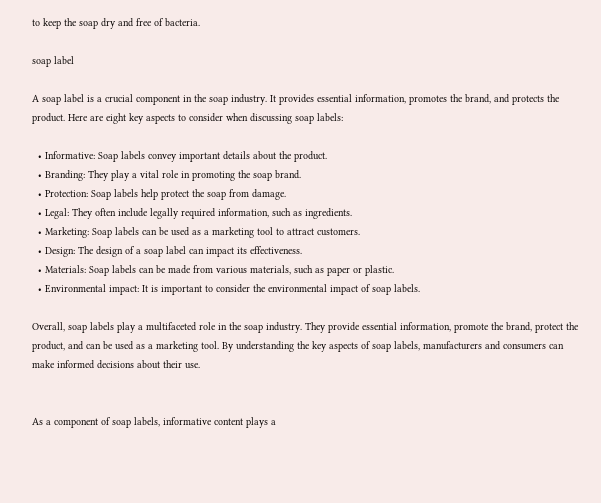to keep the soap dry and free of bacteria.

soap label

A soap label is a crucial component in the soap industry. It provides essential information, promotes the brand, and protects the product. Here are eight key aspects to consider when discussing soap labels:

  • Informative: Soap labels convey important details about the product.
  • Branding: They play a vital role in promoting the soap brand.
  • Protection: Soap labels help protect the soap from damage.
  • Legal: They often include legally required information, such as ingredients.
  • Marketing: Soap labels can be used as a marketing tool to attract customers.
  • Design: The design of a soap label can impact its effectiveness.
  • Materials: Soap labels can be made from various materials, such as paper or plastic.
  • Environmental impact: It is important to consider the environmental impact of soap labels.

Overall, soap labels play a multifaceted role in the soap industry. They provide essential information, promote the brand, protect the product, and can be used as a marketing tool. By understanding the key aspects of soap labels, manufacturers and consumers can make informed decisions about their use.


As a component of soap labels, informative content plays a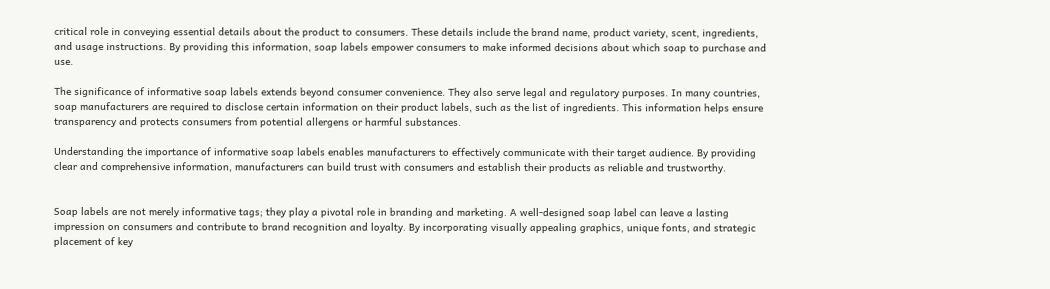critical role in conveying essential details about the product to consumers. These details include the brand name, product variety, scent, ingredients, and usage instructions. By providing this information, soap labels empower consumers to make informed decisions about which soap to purchase and use.

The significance of informative soap labels extends beyond consumer convenience. They also serve legal and regulatory purposes. In many countries, soap manufacturers are required to disclose certain information on their product labels, such as the list of ingredients. This information helps ensure transparency and protects consumers from potential allergens or harmful substances.

Understanding the importance of informative soap labels enables manufacturers to effectively communicate with their target audience. By providing clear and comprehensive information, manufacturers can build trust with consumers and establish their products as reliable and trustworthy.


Soap labels are not merely informative tags; they play a pivotal role in branding and marketing. A well-designed soap label can leave a lasting impression on consumers and contribute to brand recognition and loyalty. By incorporating visually appealing graphics, unique fonts, and strategic placement of key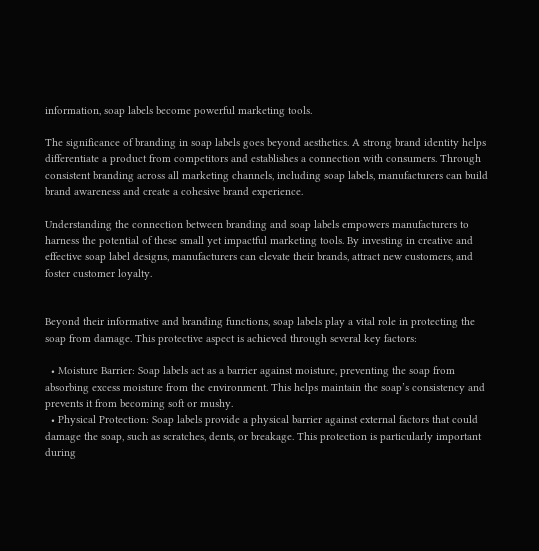information, soap labels become powerful marketing tools.

The significance of branding in soap labels goes beyond aesthetics. A strong brand identity helps differentiate a product from competitors and establishes a connection with consumers. Through consistent branding across all marketing channels, including soap labels, manufacturers can build brand awareness and create a cohesive brand experience.

Understanding the connection between branding and soap labels empowers manufacturers to harness the potential of these small yet impactful marketing tools. By investing in creative and effective soap label designs, manufacturers can elevate their brands, attract new customers, and foster customer loyalty.


Beyond their informative and branding functions, soap labels play a vital role in protecting the soap from damage. This protective aspect is achieved through several key factors:

  • Moisture Barrier: Soap labels act as a barrier against moisture, preventing the soap from absorbing excess moisture from the environment. This helps maintain the soap’s consistency and prevents it from becoming soft or mushy.
  • Physical Protection: Soap labels provide a physical barrier against external factors that could damage the soap, such as scratches, dents, or breakage. This protection is particularly important during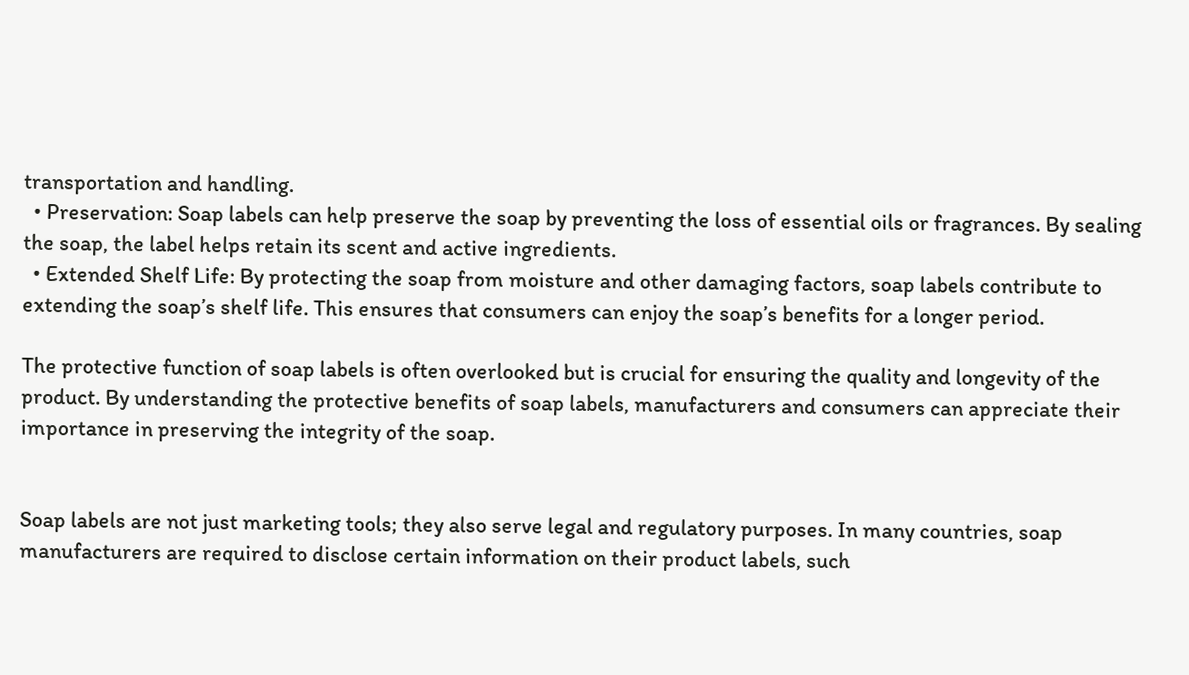transportation and handling.
  • Preservation: Soap labels can help preserve the soap by preventing the loss of essential oils or fragrances. By sealing the soap, the label helps retain its scent and active ingredients.
  • Extended Shelf Life: By protecting the soap from moisture and other damaging factors, soap labels contribute to extending the soap’s shelf life. This ensures that consumers can enjoy the soap’s benefits for a longer period.

The protective function of soap labels is often overlooked but is crucial for ensuring the quality and longevity of the product. By understanding the protective benefits of soap labels, manufacturers and consumers can appreciate their importance in preserving the integrity of the soap.


Soap labels are not just marketing tools; they also serve legal and regulatory purposes. In many countries, soap manufacturers are required to disclose certain information on their product labels, such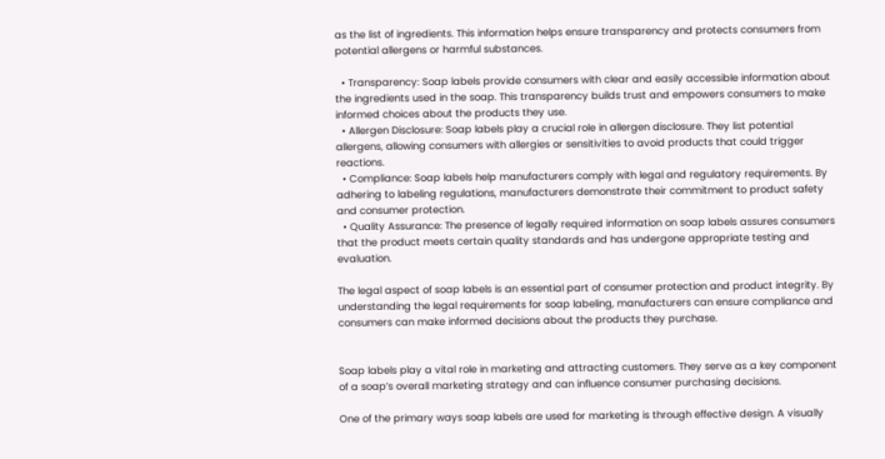as the list of ingredients. This information helps ensure transparency and protects consumers from potential allergens or harmful substances.

  • Transparency: Soap labels provide consumers with clear and easily accessible information about the ingredients used in the soap. This transparency builds trust and empowers consumers to make informed choices about the products they use.
  • Allergen Disclosure: Soap labels play a crucial role in allergen disclosure. They list potential allergens, allowing consumers with allergies or sensitivities to avoid products that could trigger reactions.
  • Compliance: Soap labels help manufacturers comply with legal and regulatory requirements. By adhering to labeling regulations, manufacturers demonstrate their commitment to product safety and consumer protection.
  • Quality Assurance: The presence of legally required information on soap labels assures consumers that the product meets certain quality standards and has undergone appropriate testing and evaluation.

The legal aspect of soap labels is an essential part of consumer protection and product integrity. By understanding the legal requirements for soap labeling, manufacturers can ensure compliance and consumers can make informed decisions about the products they purchase.


Soap labels play a vital role in marketing and attracting customers. They serve as a key component of a soap’s overall marketing strategy and can influence consumer purchasing decisions.

One of the primary ways soap labels are used for marketing is through effective design. A visually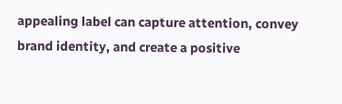appealing label can capture attention, convey brand identity, and create a positive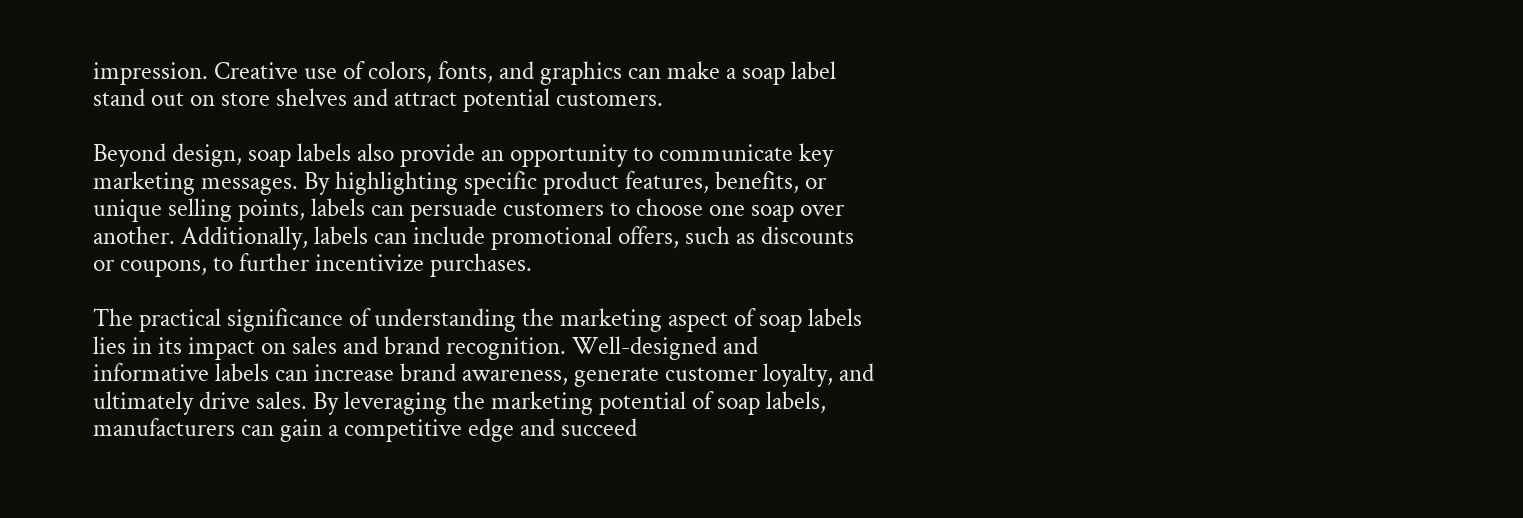impression. Creative use of colors, fonts, and graphics can make a soap label stand out on store shelves and attract potential customers.

Beyond design, soap labels also provide an opportunity to communicate key marketing messages. By highlighting specific product features, benefits, or unique selling points, labels can persuade customers to choose one soap over another. Additionally, labels can include promotional offers, such as discounts or coupons, to further incentivize purchases.

The practical significance of understanding the marketing aspect of soap labels lies in its impact on sales and brand recognition. Well-designed and informative labels can increase brand awareness, generate customer loyalty, and ultimately drive sales. By leveraging the marketing potential of soap labels, manufacturers can gain a competitive edge and succeed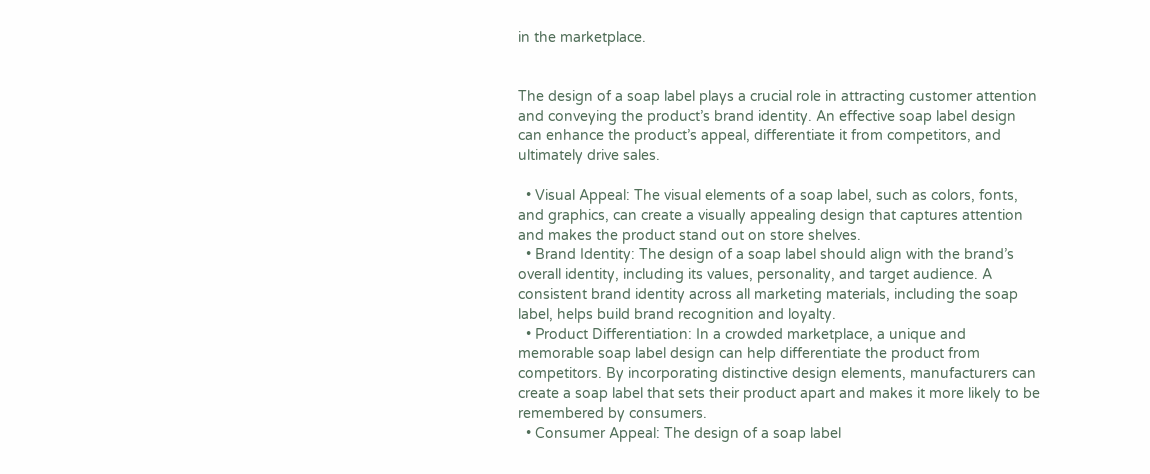in the marketplace.


The design of a soap label plays a crucial role in attracting customer attention and conveying the product’s brand identity. An effective soap label design can enhance the product’s appeal, differentiate it from competitors, and ultimately drive sales.

  • Visual Appeal: The visual elements of a soap label, such as colors, fonts, and graphics, can create a visually appealing design that captures attention and makes the product stand out on store shelves.
  • Brand Identity: The design of a soap label should align with the brand’s overall identity, including its values, personality, and target audience. A consistent brand identity across all marketing materials, including the soap label, helps build brand recognition and loyalty.
  • Product Differentiation: In a crowded marketplace, a unique and memorable soap label design can help differentiate the product from competitors. By incorporating distinctive design elements, manufacturers can create a soap label that sets their product apart and makes it more likely to be remembered by consumers.
  • Consumer Appeal: The design of a soap label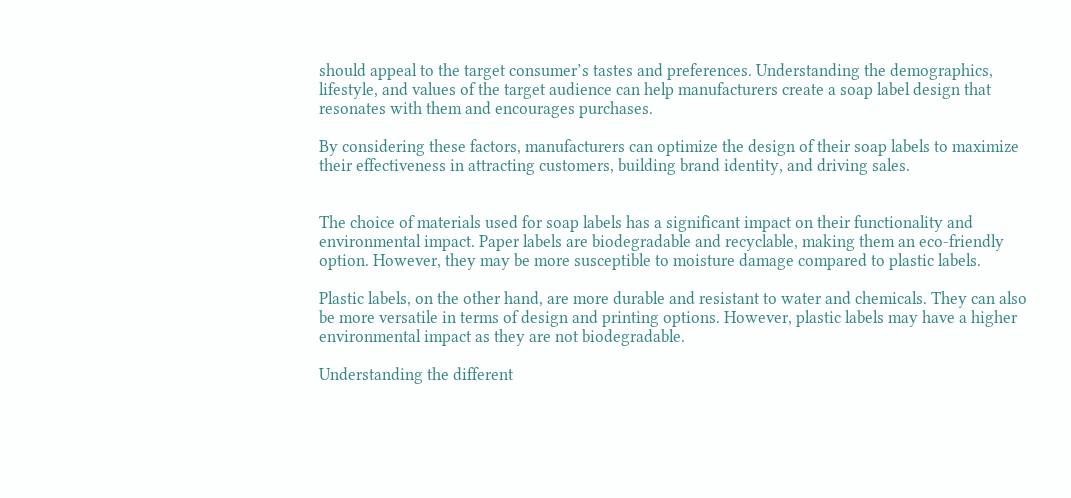should appeal to the target consumer’s tastes and preferences. Understanding the demographics, lifestyle, and values of the target audience can help manufacturers create a soap label design that resonates with them and encourages purchases.

By considering these factors, manufacturers can optimize the design of their soap labels to maximize their effectiveness in attracting customers, building brand identity, and driving sales.


The choice of materials used for soap labels has a significant impact on their functionality and environmental impact. Paper labels are biodegradable and recyclable, making them an eco-friendly option. However, they may be more susceptible to moisture damage compared to plastic labels.

Plastic labels, on the other hand, are more durable and resistant to water and chemicals. They can also be more versatile in terms of design and printing options. However, plastic labels may have a higher environmental impact as they are not biodegradable.

Understanding the different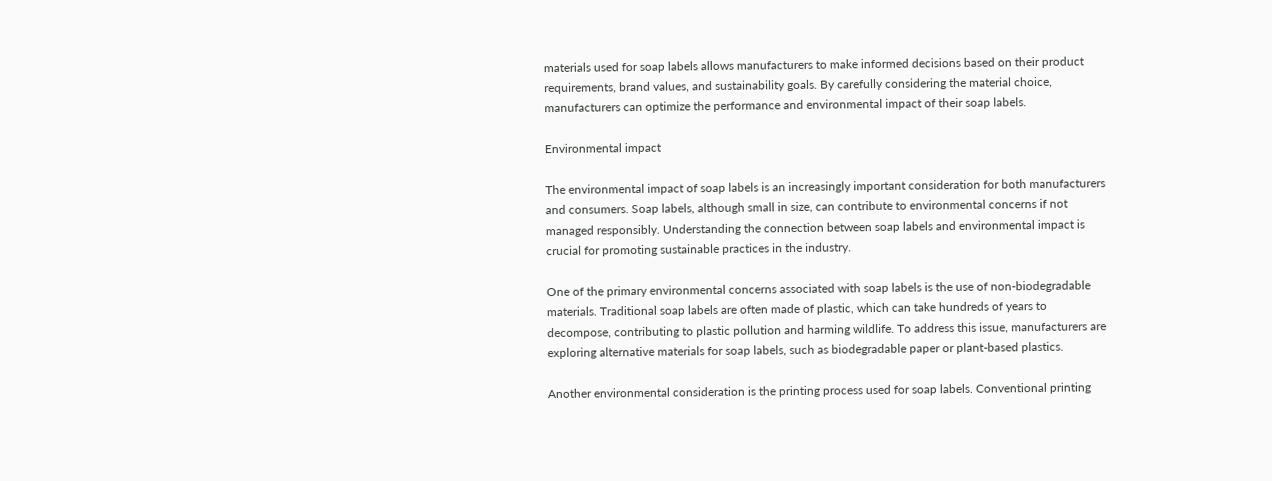materials used for soap labels allows manufacturers to make informed decisions based on their product requirements, brand values, and sustainability goals. By carefully considering the material choice, manufacturers can optimize the performance and environmental impact of their soap labels.

Environmental impact

The environmental impact of soap labels is an increasingly important consideration for both manufacturers and consumers. Soap labels, although small in size, can contribute to environmental concerns if not managed responsibly. Understanding the connection between soap labels and environmental impact is crucial for promoting sustainable practices in the industry.

One of the primary environmental concerns associated with soap labels is the use of non-biodegradable materials. Traditional soap labels are often made of plastic, which can take hundreds of years to decompose, contributing to plastic pollution and harming wildlife. To address this issue, manufacturers are exploring alternative materials for soap labels, such as biodegradable paper or plant-based plastics.

Another environmental consideration is the printing process used for soap labels. Conventional printing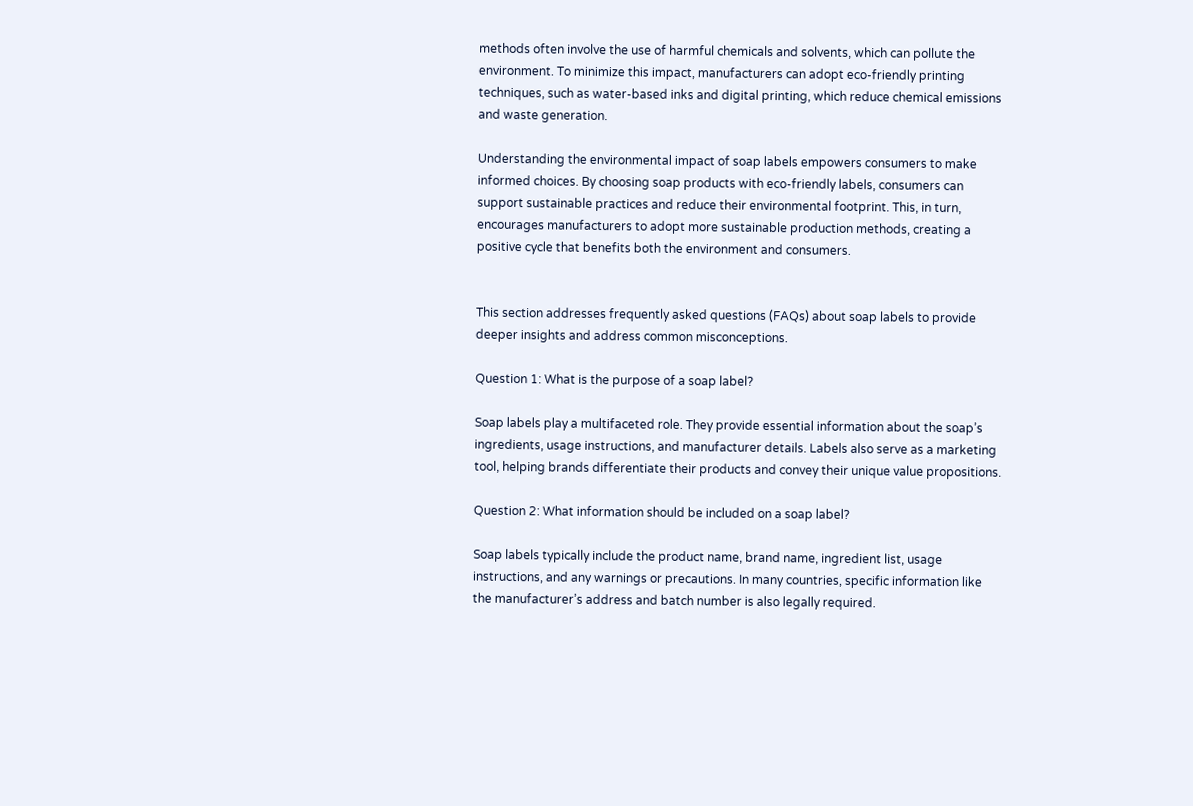methods often involve the use of harmful chemicals and solvents, which can pollute the environment. To minimize this impact, manufacturers can adopt eco-friendly printing techniques, such as water-based inks and digital printing, which reduce chemical emissions and waste generation.

Understanding the environmental impact of soap labels empowers consumers to make informed choices. By choosing soap products with eco-friendly labels, consumers can support sustainable practices and reduce their environmental footprint. This, in turn, encourages manufacturers to adopt more sustainable production methods, creating a positive cycle that benefits both the environment and consumers.


This section addresses frequently asked questions (FAQs) about soap labels to provide deeper insights and address common misconceptions.

Question 1: What is the purpose of a soap label?

Soap labels play a multifaceted role. They provide essential information about the soap’s ingredients, usage instructions, and manufacturer details. Labels also serve as a marketing tool, helping brands differentiate their products and convey their unique value propositions.

Question 2: What information should be included on a soap label?

Soap labels typically include the product name, brand name, ingredient list, usage instructions, and any warnings or precautions. In many countries, specific information like the manufacturer’s address and batch number is also legally required.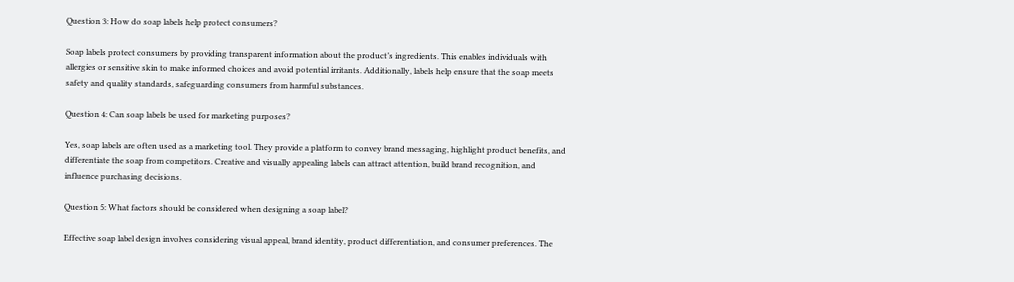Question 3: How do soap labels help protect consumers?

Soap labels protect consumers by providing transparent information about the product’s ingredients. This enables individuals with allergies or sensitive skin to make informed choices and avoid potential irritants. Additionally, labels help ensure that the soap meets safety and quality standards, safeguarding consumers from harmful substances.

Question 4: Can soap labels be used for marketing purposes?

Yes, soap labels are often used as a marketing tool. They provide a platform to convey brand messaging, highlight product benefits, and differentiate the soap from competitors. Creative and visually appealing labels can attract attention, build brand recognition, and influence purchasing decisions.

Question 5: What factors should be considered when designing a soap label?

Effective soap label design involves considering visual appeal, brand identity, product differentiation, and consumer preferences. The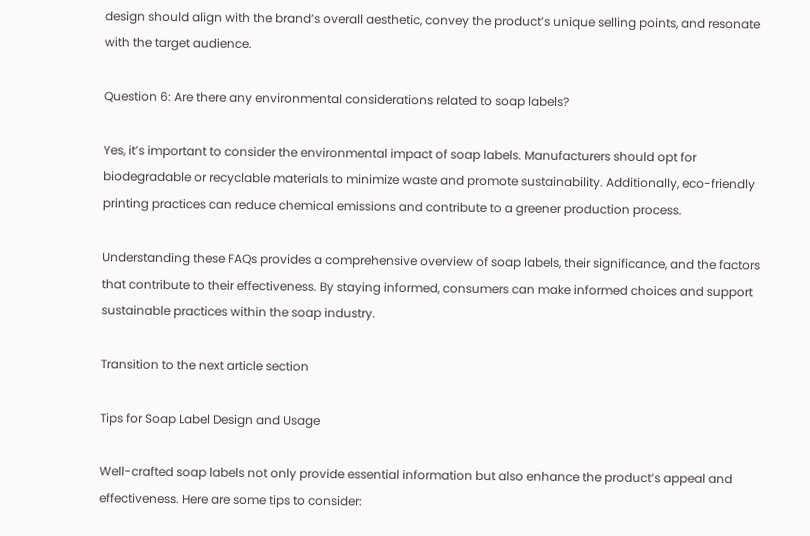design should align with the brand’s overall aesthetic, convey the product’s unique selling points, and resonate with the target audience.

Question 6: Are there any environmental considerations related to soap labels?

Yes, it’s important to consider the environmental impact of soap labels. Manufacturers should opt for biodegradable or recyclable materials to minimize waste and promote sustainability. Additionally, eco-friendly printing practices can reduce chemical emissions and contribute to a greener production process.

Understanding these FAQs provides a comprehensive overview of soap labels, their significance, and the factors that contribute to their effectiveness. By staying informed, consumers can make informed choices and support sustainable practices within the soap industry.

Transition to the next article section

Tips for Soap Label Design and Usage

Well-crafted soap labels not only provide essential information but also enhance the product’s appeal and effectiveness. Here are some tips to consider: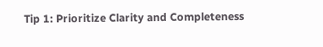Tip 1: Prioritize Clarity and Completeness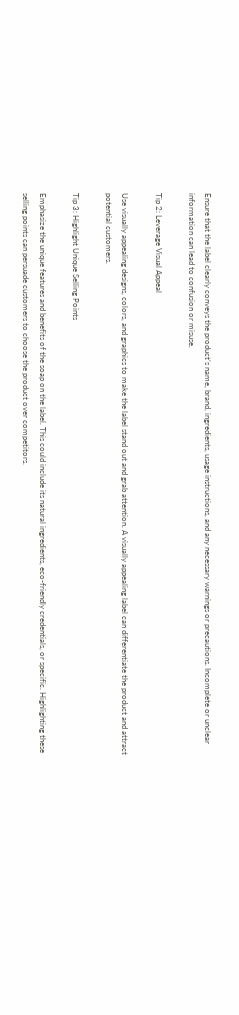Ensure that the label clearly conveys the product’s name, brand, ingredients, usage instructions, and any necessary warnings or precautions. Incomplete or unclear information can lead to confusion or misuse.

Tip 2: Leverage Visual Appeal

Use visually appealing designs, colors, and graphics to make the label stand out and grab attention. A visually appealing label can differentiate the product and attract potential customers.

Tip 3: Highlight Unique Selling Points

Emphasize the unique features and benefits of the soap on the label. This could include its natural ingredients, eco-friendly credentials, or specific. Highlighting these selling points can persuade customers to choose the product over competitors.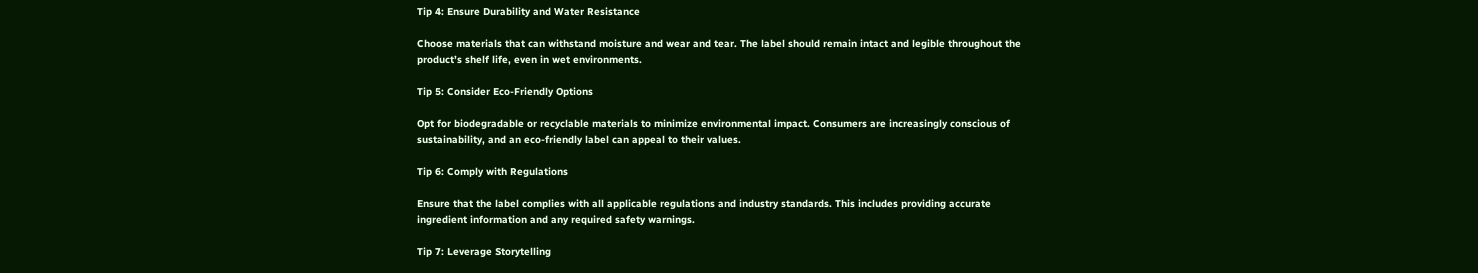Tip 4: Ensure Durability and Water Resistance

Choose materials that can withstand moisture and wear and tear. The label should remain intact and legible throughout the product’s shelf life, even in wet environments.

Tip 5: Consider Eco-Friendly Options

Opt for biodegradable or recyclable materials to minimize environmental impact. Consumers are increasingly conscious of sustainability, and an eco-friendly label can appeal to their values.

Tip 6: Comply with Regulations

Ensure that the label complies with all applicable regulations and industry standards. This includes providing accurate ingredient information and any required safety warnings.

Tip 7: Leverage Storytelling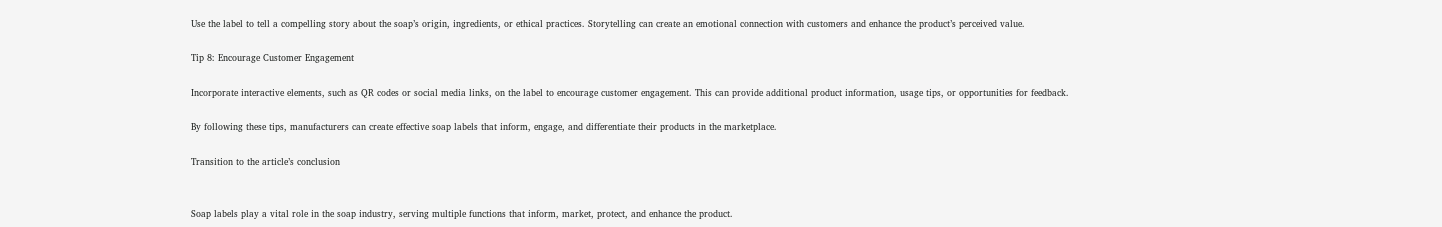Use the label to tell a compelling story about the soap’s origin, ingredients, or ethical practices. Storytelling can create an emotional connection with customers and enhance the product’s perceived value.

Tip 8: Encourage Customer Engagement

Incorporate interactive elements, such as QR codes or social media links, on the label to encourage customer engagement. This can provide additional product information, usage tips, or opportunities for feedback.

By following these tips, manufacturers can create effective soap labels that inform, engage, and differentiate their products in the marketplace.

Transition to the article’s conclusion


Soap labels play a vital role in the soap industry, serving multiple functions that inform, market, protect, and enhance the product.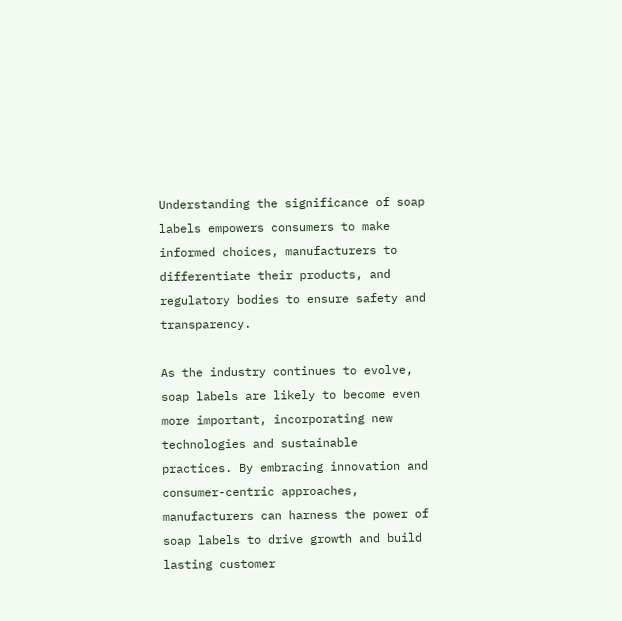Understanding the significance of soap labels empowers consumers to make informed choices, manufacturers to differentiate their products, and regulatory bodies to ensure safety and transparency.

As the industry continues to evolve, soap labels are likely to become even more important, incorporating new technologies and sustainable practices. By embracing innovation and consumer-centric approaches, manufacturers can harness the power of soap labels to drive growth and build lasting customer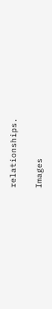relationships.

Images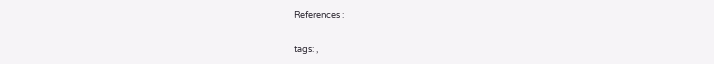References :

tags: ,